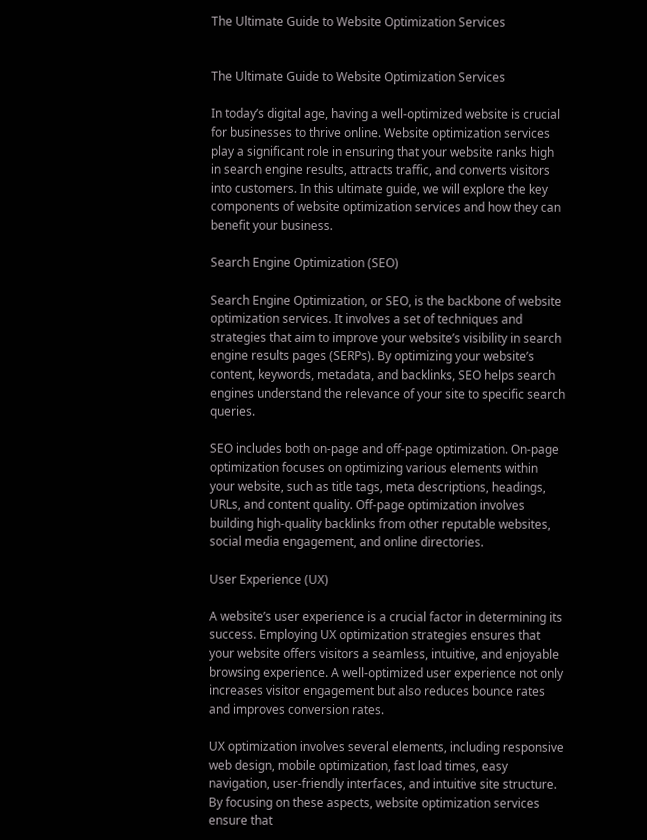The Ultimate Guide to Website Optimization Services


The Ultimate Guide to Website Optimization Services

In today’s digital age, having a well-optimized website is crucial for businesses to thrive online. Website optimization services play a significant role in ensuring that your website ranks high in search engine results, attracts traffic, and converts visitors into customers. In this ultimate guide, we will explore the key components of website optimization services and how they can benefit your business.

Search Engine Optimization (SEO)

Search Engine Optimization, or SEO, is the backbone of website optimization services. It involves a set of techniques and strategies that aim to improve your website’s visibility in search engine results pages (SERPs). By optimizing your website’s content, keywords, metadata, and backlinks, SEO helps search engines understand the relevance of your site to specific search queries.

SEO includes both on-page and off-page optimization. On-page optimization focuses on optimizing various elements within your website, such as title tags, meta descriptions, headings, URLs, and content quality. Off-page optimization involves building high-quality backlinks from other reputable websites, social media engagement, and online directories.

User Experience (UX)

A website’s user experience is a crucial factor in determining its success. Employing UX optimization strategies ensures that your website offers visitors a seamless, intuitive, and enjoyable browsing experience. A well-optimized user experience not only increases visitor engagement but also reduces bounce rates and improves conversion rates.

UX optimization involves several elements, including responsive web design, mobile optimization, fast load times, easy navigation, user-friendly interfaces, and intuitive site structure. By focusing on these aspects, website optimization services ensure that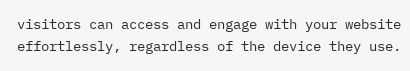visitors can access and engage with your website effortlessly, regardless of the device they use.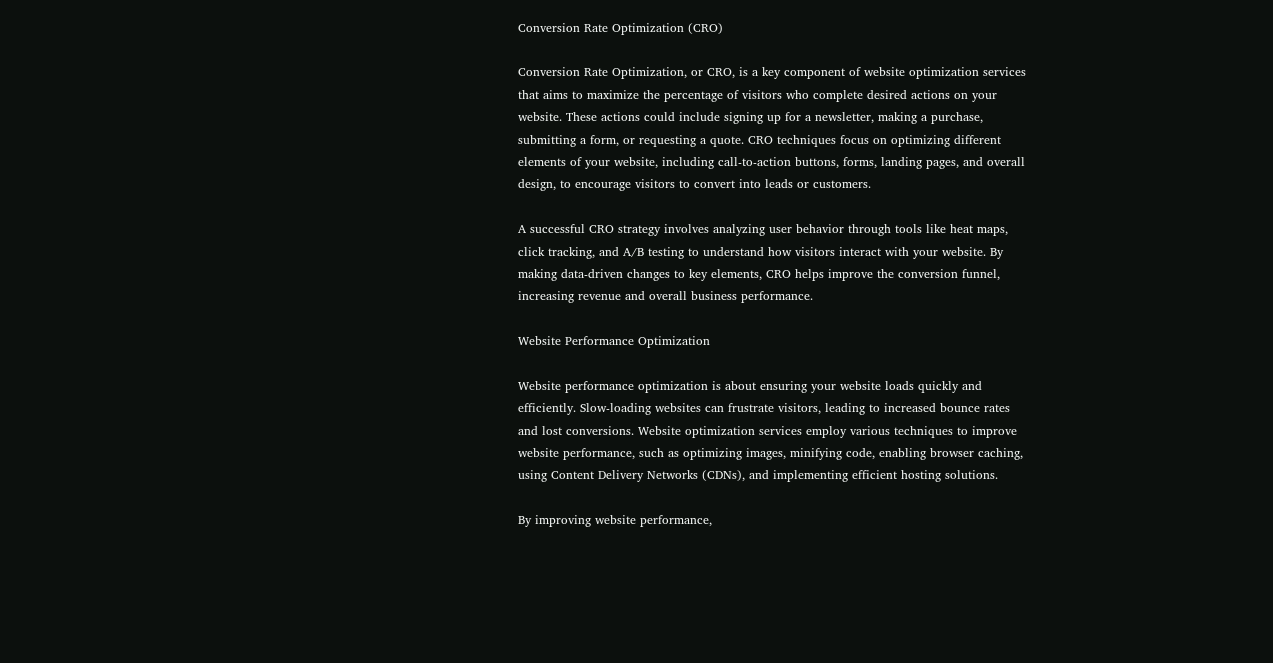Conversion Rate Optimization (CRO)

Conversion Rate Optimization, or CRO, is a key component of website optimization services that aims to maximize the percentage of visitors who complete desired actions on your website. These actions could include signing up for a newsletter, making a purchase, submitting a form, or requesting a quote. CRO techniques focus on optimizing different elements of your website, including call-to-action buttons, forms, landing pages, and overall design, to encourage visitors to convert into leads or customers.

A successful CRO strategy involves analyzing user behavior through tools like heat maps, click tracking, and A/B testing to understand how visitors interact with your website. By making data-driven changes to key elements, CRO helps improve the conversion funnel, increasing revenue and overall business performance.

Website Performance Optimization

Website performance optimization is about ensuring your website loads quickly and efficiently. Slow-loading websites can frustrate visitors, leading to increased bounce rates and lost conversions. Website optimization services employ various techniques to improve website performance, such as optimizing images, minifying code, enabling browser caching, using Content Delivery Networks (CDNs), and implementing efficient hosting solutions.

By improving website performance,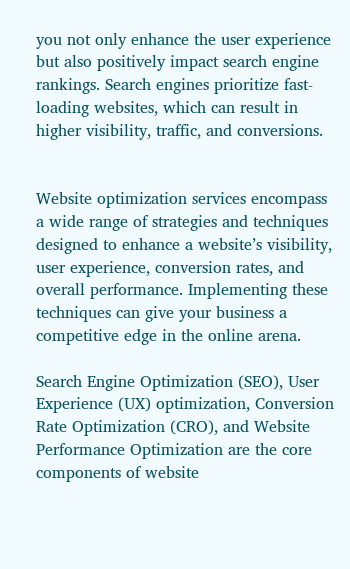you not only enhance the user experience but also positively impact search engine rankings. Search engines prioritize fast-loading websites, which can result in higher visibility, traffic, and conversions.


Website optimization services encompass a wide range of strategies and techniques designed to enhance a website’s visibility, user experience, conversion rates, and overall performance. Implementing these techniques can give your business a competitive edge in the online arena.

Search Engine Optimization (SEO), User Experience (UX) optimization, Conversion Rate Optimization (CRO), and Website Performance Optimization are the core components of website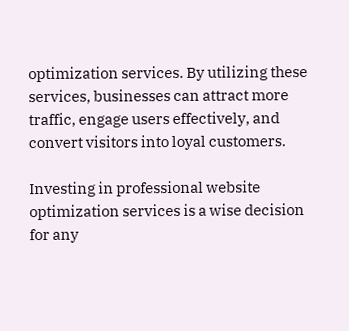optimization services. By utilizing these services, businesses can attract more traffic, engage users effectively, and convert visitors into loyal customers.

Investing in professional website optimization services is a wise decision for any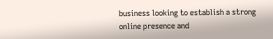business looking to establish a strong online presence and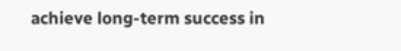achieve long-term success in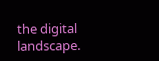the digital landscape.